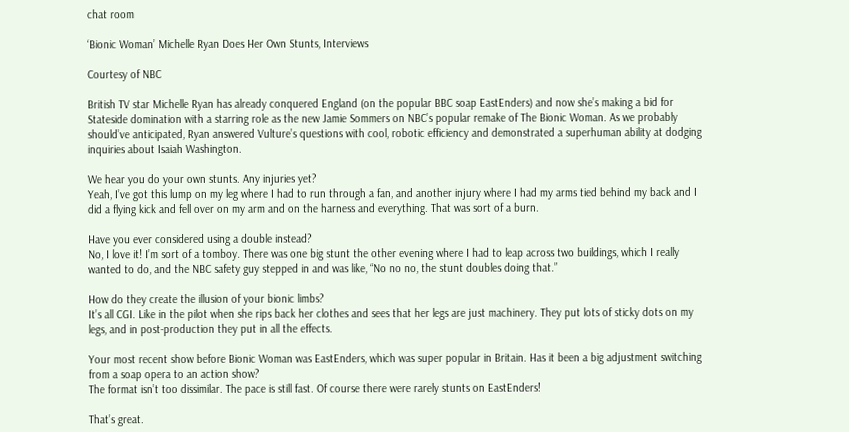chat room

‘Bionic Woman’ Michelle Ryan Does Her Own Stunts, Interviews

Courtesy of NBC

British TV star Michelle Ryan has already conquered England (on the popular BBC soap EastEnders) and now she’s making a bid for Stateside domination with a starring role as the new Jamie Sommers on NBC’s popular remake of The Bionic Woman. As we probably should’ve anticipated, Ryan answered Vulture’s questions with cool, robotic efficiency and demonstrated a superhuman ability at dodging inquiries about Isaiah Washington.

We hear you do your own stunts. Any injuries yet?
Yeah, I’ve got this lump on my leg where I had to run through a fan, and another injury where I had my arms tied behind my back and I did a flying kick and fell over on my arm and on the harness and everything. That was sort of a burn.

Have you ever considered using a double instead?
No, I love it! I’m sort of a tomboy. There was one big stunt the other evening where I had to leap across two buildings, which I really wanted to do, and the NBC safety guy stepped in and was like, “No no no, the stunt doubles doing that.”

How do they create the illusion of your bionic limbs?
It’s all CGI. Like in the pilot when she rips back her clothes and sees that her legs are just machinery. They put lots of sticky dots on my legs, and in post-production they put in all the effects.

Your most recent show before Bionic Woman was EastEnders, which was super popular in Britain. Has it been a big adjustment switching from a soap opera to an action show?
The format isn’t too dissimilar. The pace is still fast. Of course there were rarely stunts on EastEnders!

That’s great.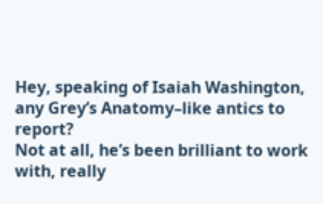Hey, speaking of Isaiah Washington, any Grey’s Anatomy–like antics to report?
Not at all, he’s been brilliant to work with, really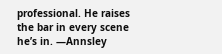professional. He raises the bar in every scene he’s in. —Annsley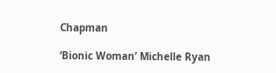Chapman

‘Bionic Woman’ Michelle Ryan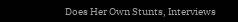Does Her Own Stunts, Interviews